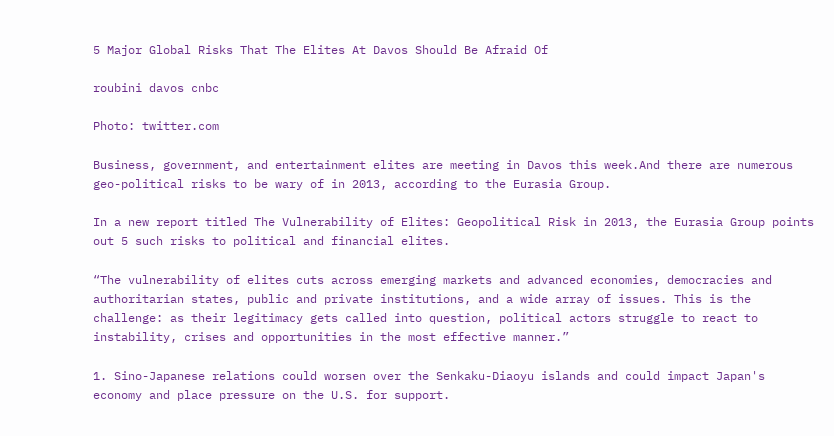5 Major Global Risks That The Elites At Davos Should Be Afraid Of

roubini davos cnbc

Photo: twitter.com

Business, government, and entertainment elites are meeting in Davos this week.And there are numerous geo-political risks to be wary of in 2013, according to the Eurasia Group.

In a new report titled The Vulnerability of Elites: Geopolitical Risk in 2013, the Eurasia Group points out 5 such risks to political and financial elites.

“The vulnerability of elites cuts across emerging markets and advanced economies, democracies and authoritarian states, public and private institutions, and a wide array of issues. This is the challenge: as their legitimacy gets called into question, political actors struggle to react to instability, crises and opportunities in the most effective manner.”

1. Sino-Japanese relations could worsen over the Senkaku-Diaoyu islands and could impact Japan's economy and place pressure on the U.S. for support.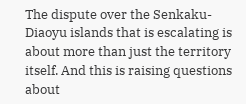The dispute over the Senkaku-Diaoyu islands that is escalating is about more than just the territory itself. And this is raising questions about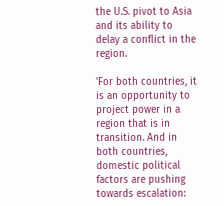the U.S. pivot to Asia and its ability to delay a conflict in the region.

'For both countries, it is an opportunity to project power in a region that is in transition. And in both countries, domestic political factors are pushing towards escalation: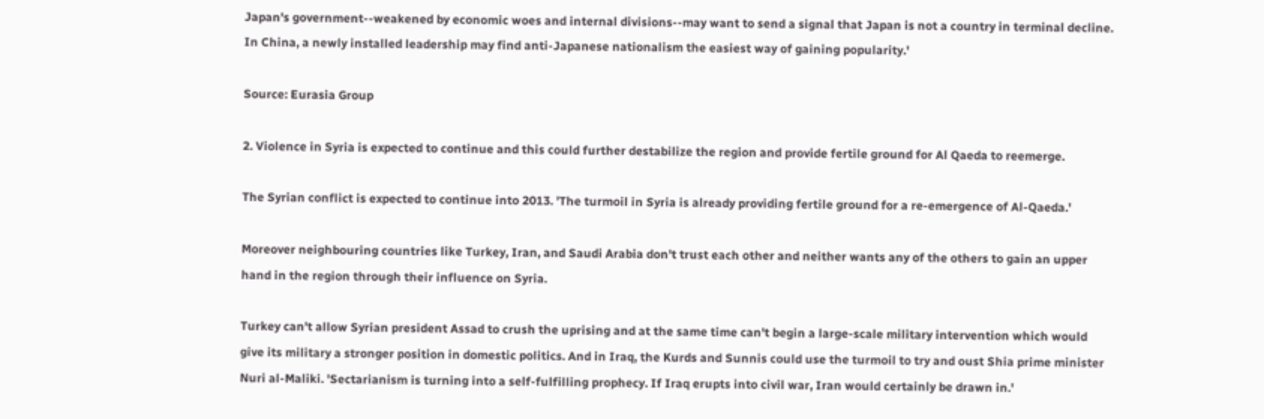Japan's government--weakened by economic woes and internal divisions--may want to send a signal that Japan is not a country in terminal decline. In China, a newly installed leadership may find anti-Japanese nationalism the easiest way of gaining popularity.'

Source: Eurasia Group

2. Violence in Syria is expected to continue and this could further destabilize the region and provide fertile ground for Al Qaeda to reemerge.

The Syrian conflict is expected to continue into 2013. 'The turmoil in Syria is already providing fertile ground for a re-emergence of Al-Qaeda.'

Moreover neighbouring countries like Turkey, Iran, and Saudi Arabia don't trust each other and neither wants any of the others to gain an upper hand in the region through their influence on Syria.

Turkey can't allow Syrian president Assad to crush the uprising and at the same time can't begin a large-scale military intervention which would give its military a stronger position in domestic politics. And in Iraq, the Kurds and Sunnis could use the turmoil to try and oust Shia prime minister Nuri al-Maliki. 'Sectarianism is turning into a self-fulfilling prophecy. If Iraq erupts into civil war, Iran would certainly be drawn in.'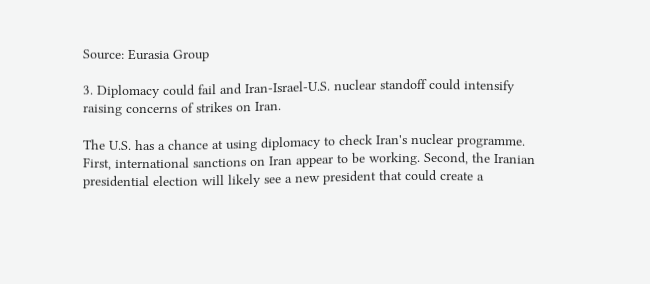Source: Eurasia Group

3. Diplomacy could fail and Iran-Israel-U.S. nuclear standoff could intensify raising concerns of strikes on Iran.

The U.S. has a chance at using diplomacy to check Iran's nuclear programme. First, international sanctions on Iran appear to be working. Second, the Iranian presidential election will likely see a new president that could create a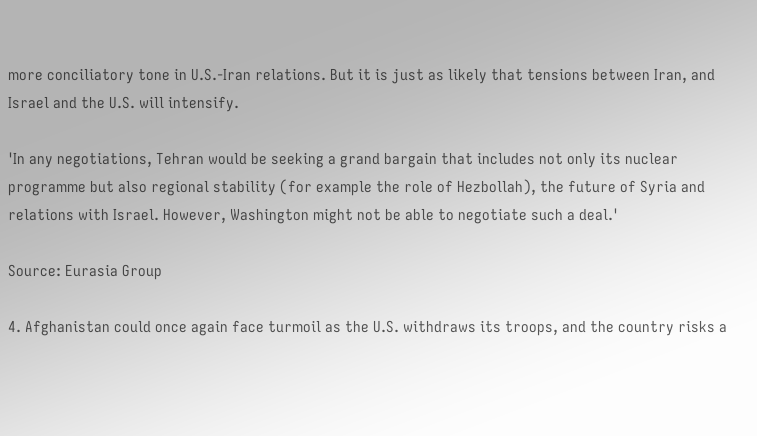more conciliatory tone in U.S.-Iran relations. But it is just as likely that tensions between Iran, and Israel and the U.S. will intensify.

'In any negotiations, Tehran would be seeking a grand bargain that includes not only its nuclear programme but also regional stability (for example the role of Hezbollah), the future of Syria and relations with Israel. However, Washington might not be able to negotiate such a deal.'

Source: Eurasia Group

4. Afghanistan could once again face turmoil as the U.S. withdraws its troops, and the country risks a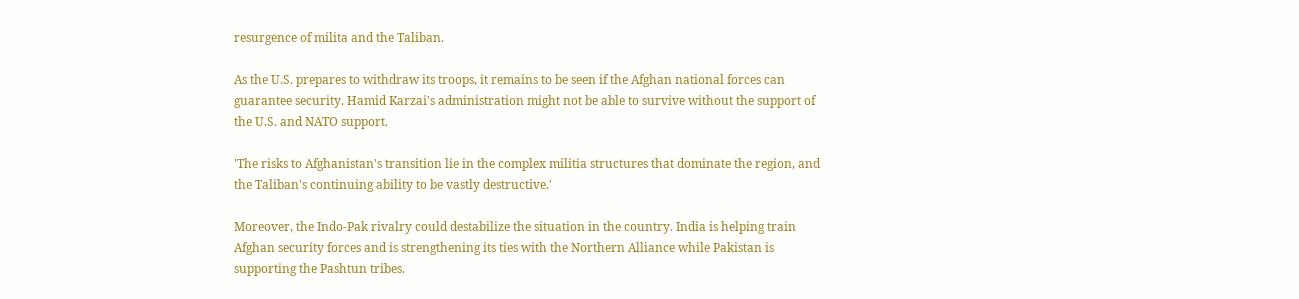resurgence of milita and the Taliban.

As the U.S. prepares to withdraw its troops, it remains to be seen if the Afghan national forces can guarantee security. Hamid Karzai's administration might not be able to survive without the support of the U.S. and NATO support.

'The risks to Afghanistan's transition lie in the complex militia structures that dominate the region, and the Taliban's continuing ability to be vastly destructive.'

Moreover, the Indo-Pak rivalry could destabilize the situation in the country. India is helping train Afghan security forces and is strengthening its ties with the Northern Alliance while Pakistan is supporting the Pashtun tribes.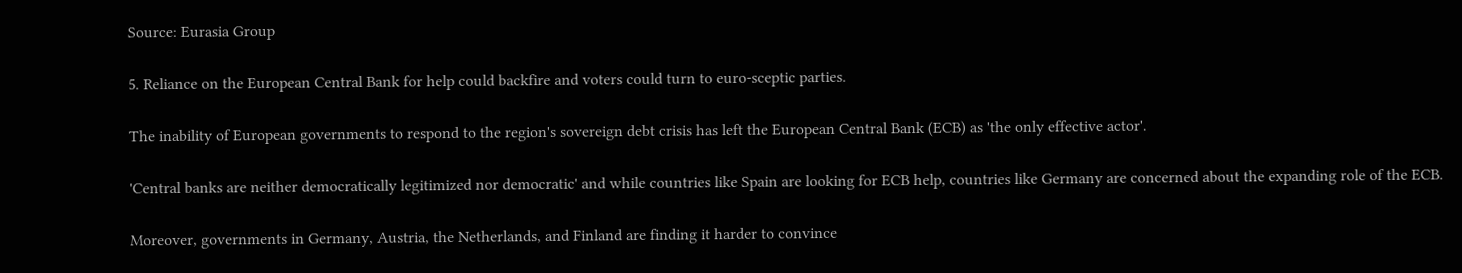Source: Eurasia Group

5. Reliance on the European Central Bank for help could backfire and voters could turn to euro-sceptic parties.

The inability of European governments to respond to the region's sovereign debt crisis has left the European Central Bank (ECB) as 'the only effective actor'.

'Central banks are neither democratically legitimized nor democratic' and while countries like Spain are looking for ECB help, countries like Germany are concerned about the expanding role of the ECB.

Moreover, governments in Germany, Austria, the Netherlands, and Finland are finding it harder to convince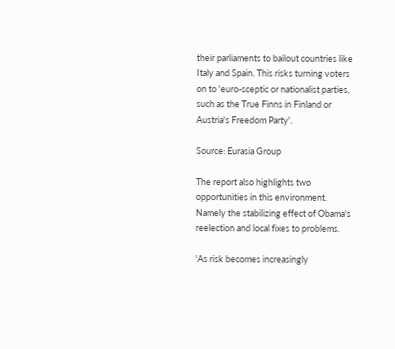their parliaments to bailout countries like Italy and Spain. This risks turning voters on to 'euro-sceptic or nationalist parties, such as the True Finns in Finland or Austria's Freedom Party'.

Source: Eurasia Group

The report also highlights two opportunities in this environment. Namely the stabilizing effect of Obama's reelection and local fixes to problems.

'As risk becomes increasingly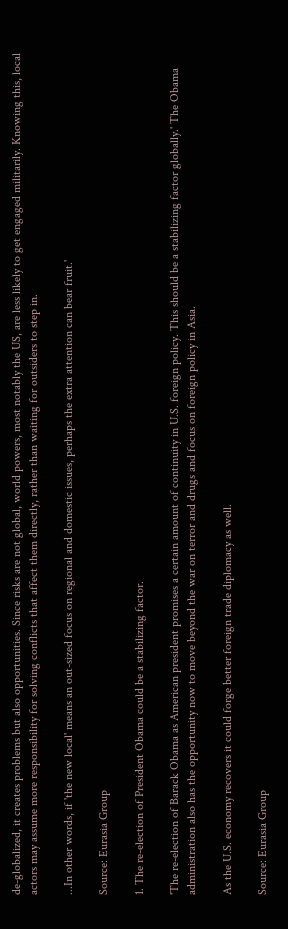de-globalized, it creates problems but also opportunities. Since risks are not global, world powers, most notably the US, are less likely to get engaged militarily. Knowing this, local actors may assume more responsibility for solving conflicts that affect them directly, rather than waiting for outsiders to step in.

...In other words, if 'the new local' means an out-sized focus on regional and domestic issues, perhaps the extra attention can bear fruit.'

Source: Eurasia Group

1. The re-election of President Obama could be a stabilizing factor.

'The re-election of Barack Obama as American president promises a certain amount of continuity in U.S. foreign policy. This should be a stabilizing factor globally.' The Obama administration also has the opportunity now to move beyond the war on terror and drugs and focus on foreign policy in Asia.

As the U.S. economy recovers it could forge better foreign trade diplomacy as well.

Source: Eurasia Group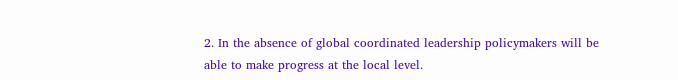2. In the absence of global coordinated leadership policymakers will be able to make progress at the local level.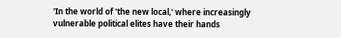'In the world of 'the new local,' where increasingly vulnerable political elites have their hands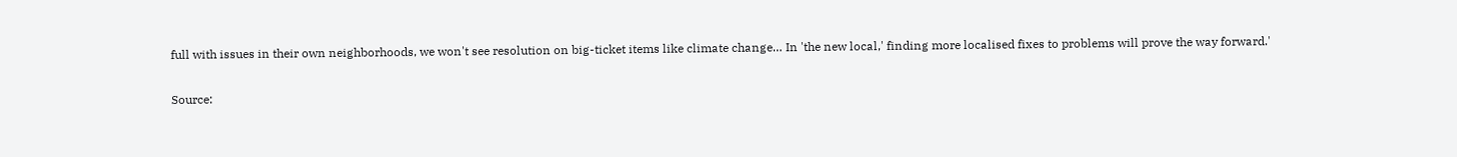full with issues in their own neighborhoods, we won't see resolution on big-ticket items like climate change… In 'the new local,' finding more localised fixes to problems will prove the way forward.'

Source: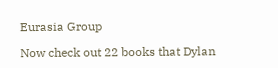Eurasia Group

Now check out 22 books that Dylan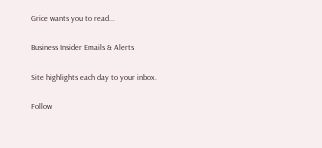Grice wants you to read...

Business Insider Emails & Alerts

Site highlights each day to your inbox.

Follow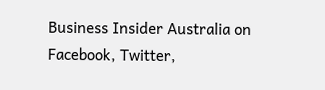Business Insider Australia on Facebook, Twitter,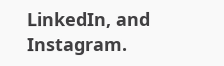LinkedIn, and Instagram.